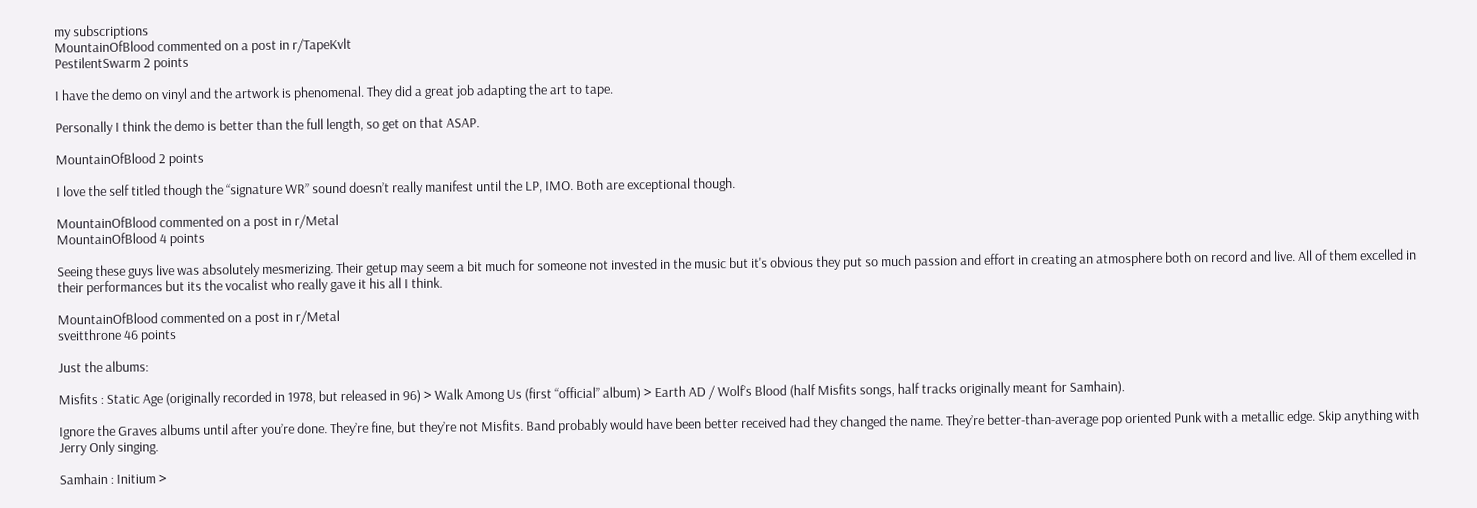my subscriptions
MountainOfBlood commented on a post in r/TapeKvlt
PestilentSwarm 2 points

I have the demo on vinyl and the artwork is phenomenal. They did a great job adapting the art to tape.

Personally I think the demo is better than the full length, so get on that ASAP.

MountainOfBlood 2 points

I love the self titled though the “signature WR” sound doesn’t really manifest until the LP, IMO. Both are exceptional though.

MountainOfBlood commented on a post in r/Metal
MountainOfBlood 4 points

Seeing these guys live was absolutely mesmerizing. Their getup may seem a bit much for someone not invested in the music but it's obvious they put so much passion and effort in creating an atmosphere both on record and live. All of them excelled in their performances but its the vocalist who really gave it his all I think.

MountainOfBlood commented on a post in r/Metal
sveitthrone 46 points

Just the albums:

Misfits : Static Age (originally recorded in 1978, but released in 96) > Walk Among Us (first “official” album) > Earth AD / Wolf’s Blood (half Misfits songs, half tracks originally meant for Samhain).

Ignore the Graves albums until after you’re done. They’re fine, but they’re not Misfits. Band probably would have been better received had they changed the name. They’re better-than-average pop oriented Punk with a metallic edge. Skip anything with Jerry Only singing.

Samhain : Initium >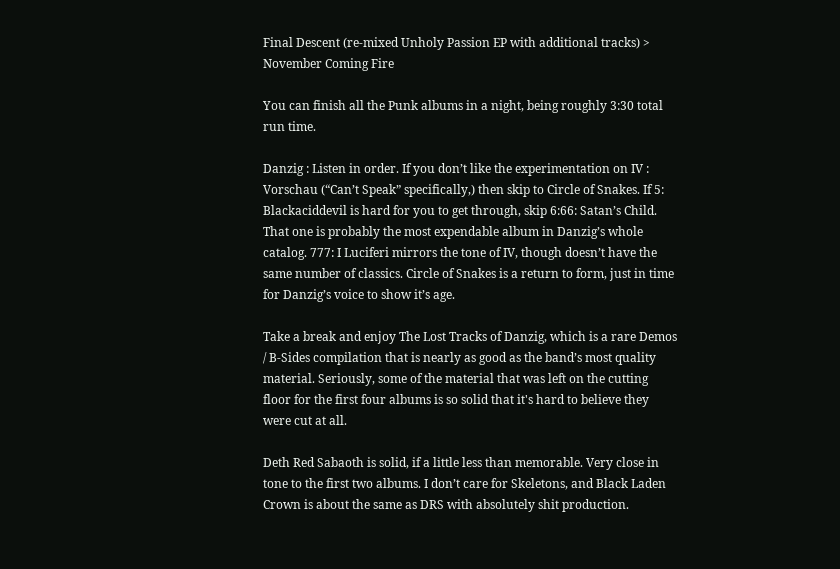Final Descent (re-mixed Unholy Passion EP with additional tracks) > November Coming Fire

You can finish all the Punk albums in a night, being roughly 3:30 total run time.

Danzig : Listen in order. If you don’t like the experimentation on IV : Vorschau (“Can’t Speak” specifically,) then skip to Circle of Snakes. If 5: Blackaciddevil is hard for you to get through, skip 6:66: Satan’s Child. That one is probably the most expendable album in Danzig’s whole catalog. 777: I Luciferi mirrors the tone of IV, though doesn’t have the same number of classics. Circle of Snakes is a return to form, just in time for Danzig’s voice to show it’s age.

Take a break and enjoy The Lost Tracks of Danzig, which is a rare Demos / B-Sides compilation that is nearly as good as the band’s most quality material. Seriously, some of the material that was left on the cutting floor for the first four albums is so solid that it's hard to believe they were cut at all.

Deth Red Sabaoth is solid, if a little less than memorable. Very close in tone to the first two albums. I don’t care for Skeletons, and Black Laden Crown is about the same as DRS with absolutely shit production.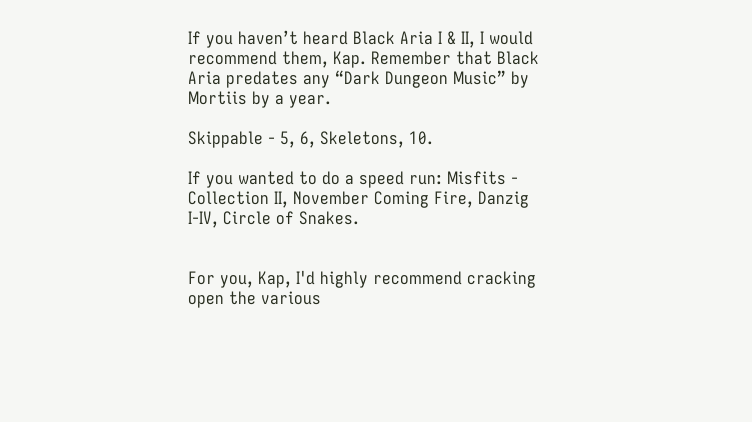If you haven’t heard Black Aria I & II, I would recommend them, Kap. Remember that Black Aria predates any “Dark Dungeon Music” by Mortiis by a year.

Skippable - 5, 6, Skeletons, 10.

If you wanted to do a speed run: Misfits - Collection II, November Coming Fire, Danzig I-IV, Circle of Snakes.


For you, Kap, I'd highly recommend cracking open the various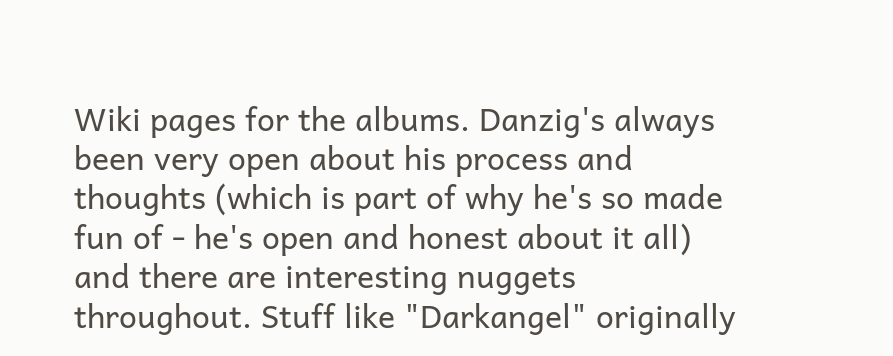Wiki pages for the albums. Danzig's always been very open about his process and thoughts (which is part of why he's so made fun of - he's open and honest about it all) and there are interesting nuggets throughout. Stuff like "Darkangel" originally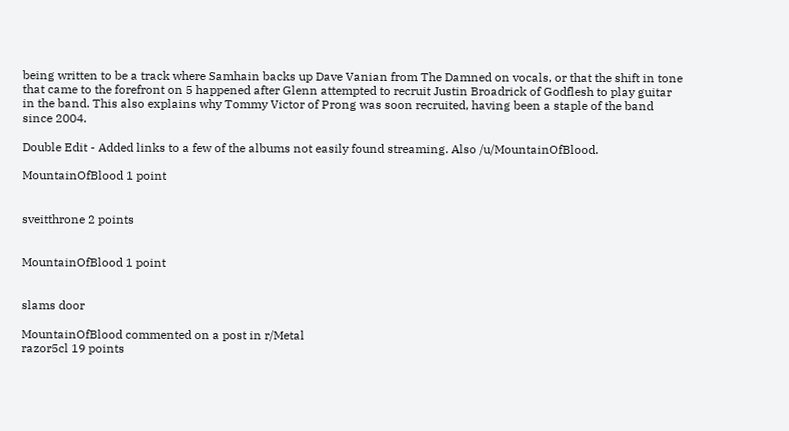being written to be a track where Samhain backs up Dave Vanian from The Damned on vocals, or that the shift in tone that came to the forefront on 5 happened after Glenn attempted to recruit Justin Broadrick of Godflesh to play guitar in the band. This also explains why Tommy Victor of Prong was soon recruited, having been a staple of the band since 2004.

Double Edit - Added links to a few of the albums not easily found streaming. Also /u/MountainOfBlood.

MountainOfBlood 1 point


sveitthrone 2 points


MountainOfBlood 1 point


slams door

MountainOfBlood commented on a post in r/Metal
razor5cl 19 points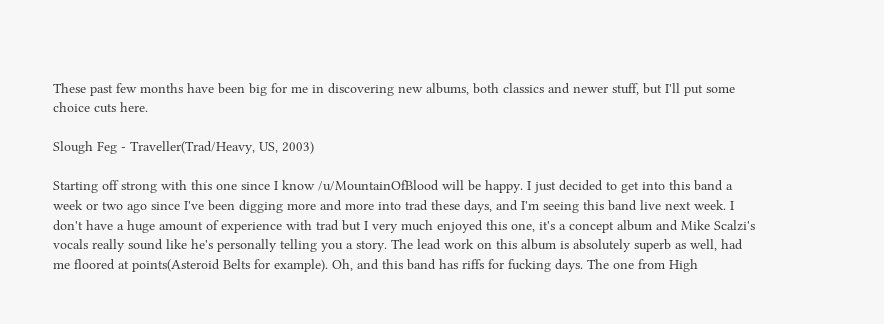These past few months have been big for me in discovering new albums, both classics and newer stuff, but I'll put some choice cuts here.

Slough Feg - Traveller(Trad/Heavy, US, 2003)

Starting off strong with this one since I know /u/MountainOfBlood will be happy. I just decided to get into this band a week or two ago since I've been digging more and more into trad these days, and I'm seeing this band live next week. I don't have a huge amount of experience with trad but I very much enjoyed this one, it's a concept album and Mike Scalzi's vocals really sound like he's personally telling you a story. The lead work on this album is absolutely superb as well, had me floored at points(Asteroid Belts for example). Oh, and this band has riffs for fucking days. The one from High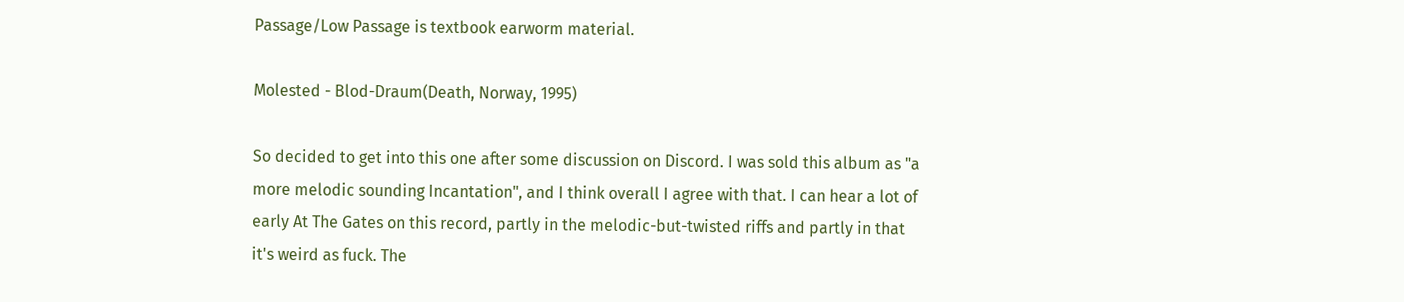Passage/Low Passage is textbook earworm material.

Molested - Blod-Draum(Death, Norway, 1995)

So decided to get into this one after some discussion on Discord. I was sold this album as "a more melodic sounding Incantation", and I think overall I agree with that. I can hear a lot of early At The Gates on this record, partly in the melodic-but-twisted riffs and partly in that it's weird as fuck. The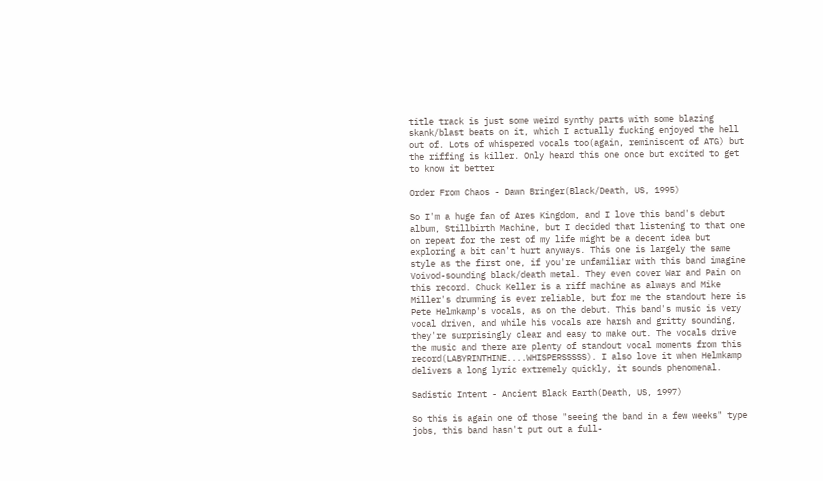title track is just some weird synthy parts with some blazing skank/blast beats on it, which I actually fucking enjoyed the hell out of. Lots of whispered vocals too(again, reminiscent of ATG) but the riffing is killer. Only heard this one once but excited to get to know it better

Order From Chaos - Dawn Bringer(Black/Death, US, 1995)

So I'm a huge fan of Ares Kingdom, and I love this band's debut album, Stillbirth Machine, but I decided that listening to that one on repeat for the rest of my life might be a decent idea but exploring a bit can't hurt anyways. This one is largely the same style as the first one, if you're unfamiliar with this band imagine Voivod-sounding black/death metal. They even cover War and Pain on this record. Chuck Keller is a riff machine as always and Mike Miller's drumming is ever reliable, but for me the standout here is Pete Helmkamp's vocals, as on the debut. This band's music is very vocal driven, and while his vocals are harsh and gritty sounding, they're surprisingly clear and easy to make out. The vocals drive the music and there are plenty of standout vocal moments from this record(LABYRINTHINE....WHISPERSSSSS). I also love it when Helmkamp delivers a long lyric extremely quickly, it sounds phenomenal.

Sadistic Intent - Ancient Black Earth(Death, US, 1997)

So this is again one of those "seeing the band in a few weeks" type jobs, this band hasn't put out a full-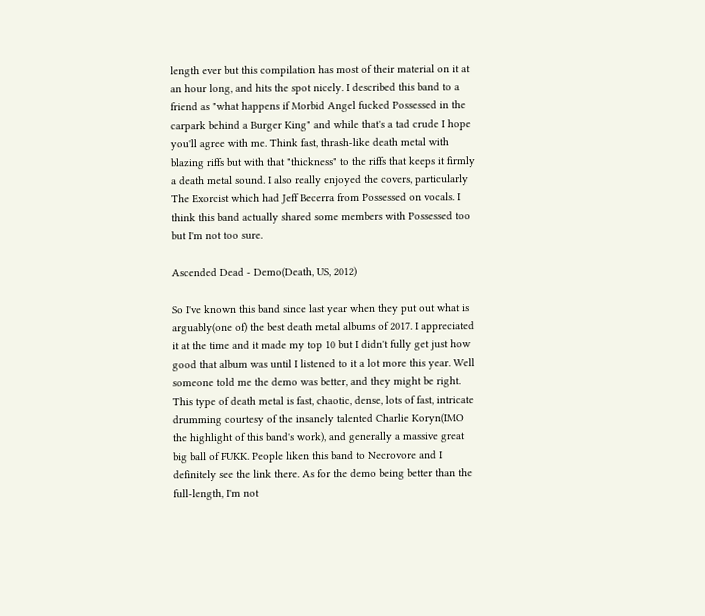length ever but this compilation has most of their material on it at an hour long, and hits the spot nicely. I described this band to a friend as "what happens if Morbid Angel fucked Possessed in the carpark behind a Burger King" and while that's a tad crude I hope you'll agree with me. Think fast, thrash-like death metal with blazing riffs but with that "thickness" to the riffs that keeps it firmly a death metal sound. I also really enjoyed the covers, particularly The Exorcist which had Jeff Becerra from Possessed on vocals. I think this band actually shared some members with Possessed too but I'm not too sure.

Ascended Dead - Demo(Death, US, 2012)

So I've known this band since last year when they put out what is arguably(one of) the best death metal albums of 2017. I appreciated it at the time and it made my top 10 but I didn't fully get just how good that album was until I listened to it a lot more this year. Well someone told me the demo was better, and they might be right. This type of death metal is fast, chaotic, dense, lots of fast, intricate drumming courtesy of the insanely talented Charlie Koryn(IMO the highlight of this band's work), and generally a massive great big ball of FUKK. People liken this band to Necrovore and I definitely see the link there. As for the demo being better than the full-length, I'm not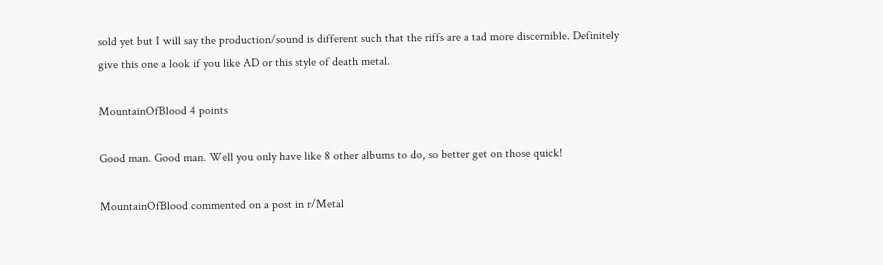sold yet but I will say the production/sound is different such that the riffs are a tad more discernible. Definitely give this one a look if you like AD or this style of death metal.

MountainOfBlood 4 points

Good man. Good man. Well you only have like 8 other albums to do, so better get on those quick!

MountainOfBlood commented on a post in r/Metal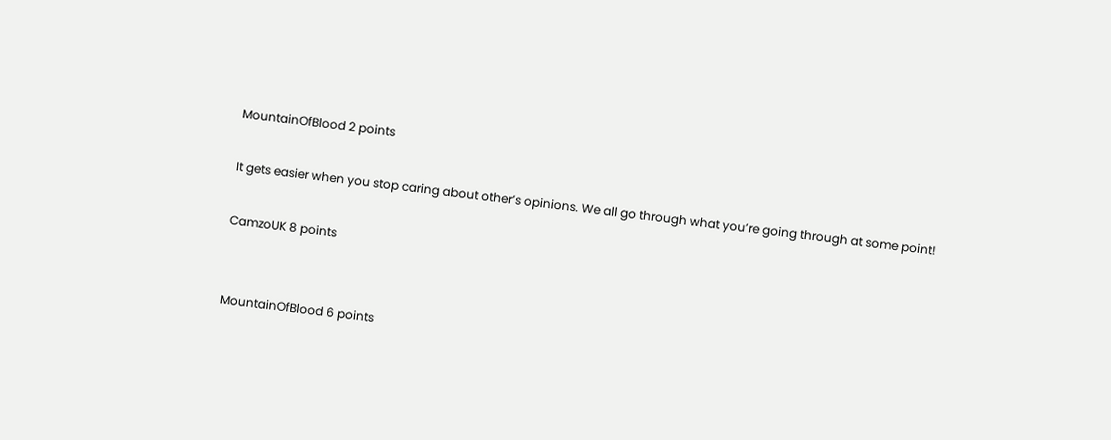MountainOfBlood 2 points

It gets easier when you stop caring about other’s opinions. We all go through what you’re going through at some point!

CamzoUK 8 points


MountainOfBlood 6 points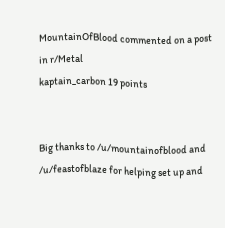MountainOfBlood commented on a post in r/Metal
kaptain_carbon 19 points


Big thanks to /u/mountainofblood and /u/feastofblaze for helping set up and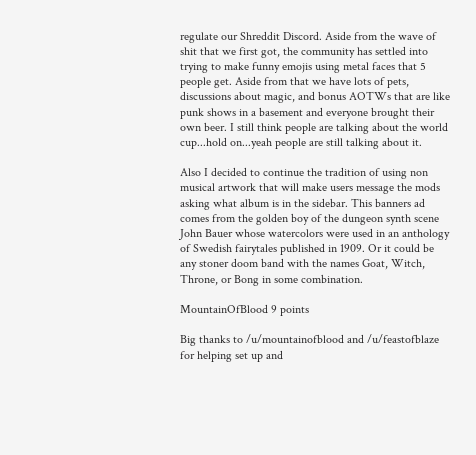regulate our Shreddit Discord. Aside from the wave of shit that we first got, the community has settled into trying to make funny emojis using metal faces that 5 people get. Aside from that we have lots of pets, discussions about magic, and bonus AOTWs that are like punk shows in a basement and everyone brought their own beer. I still think people are talking about the world cup...hold on...yeah people are still talking about it.

Also I decided to continue the tradition of using non musical artwork that will make users message the mods asking what album is in the sidebar. This banners ad comes from the golden boy of the dungeon synth scene John Bauer whose watercolors were used in an anthology of Swedish fairytales published in 1909. Or it could be any stoner doom band with the names Goat, Witch, Throne, or Bong in some combination.

MountainOfBlood 9 points

Big thanks to /u/mountainofblood and /u/feastofblaze for helping set up and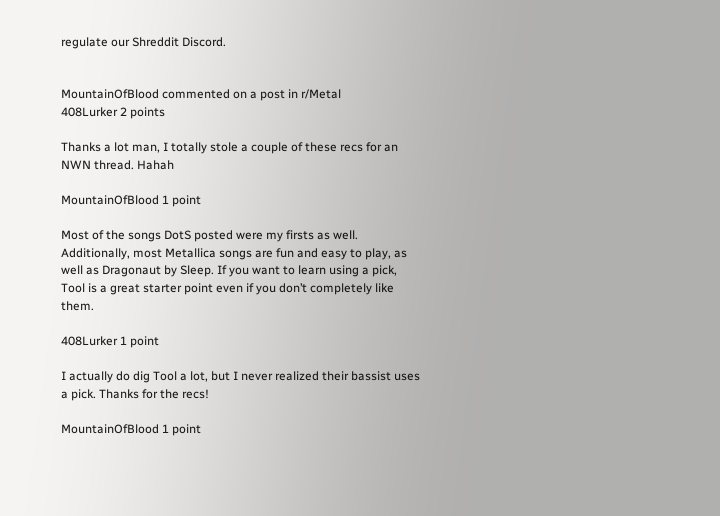regulate our Shreddit Discord.


MountainOfBlood commented on a post in r/Metal
408Lurker 2 points

Thanks a lot man, I totally stole a couple of these recs for an NWN thread. Hahah

MountainOfBlood 1 point

Most of the songs DotS posted were my firsts as well. Additionally, most Metallica songs are fun and easy to play, as well as Dragonaut by Sleep. If you want to learn using a pick, Tool is a great starter point even if you don’t completely like them.

408Lurker 1 point

I actually do dig Tool a lot, but I never realized their bassist uses a pick. Thanks for the recs!

MountainOfBlood 1 point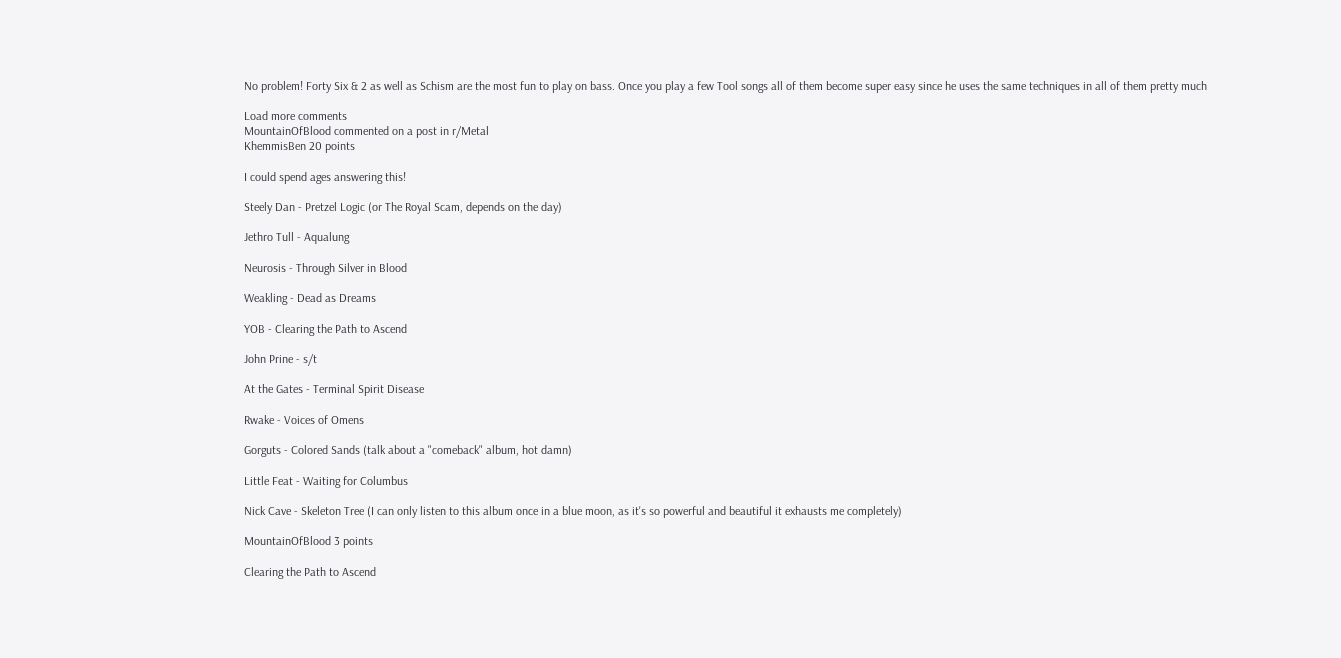No problem! Forty Six & 2 as well as Schism are the most fun to play on bass. Once you play a few Tool songs all of them become super easy since he uses the same techniques in all of them pretty much

Load more comments
MountainOfBlood commented on a post in r/Metal
KhemmisBen 20 points

I could spend ages answering this!

Steely Dan - Pretzel Logic (or The Royal Scam, depends on the day)

Jethro Tull - Aqualung

Neurosis - Through Silver in Blood

Weakling - Dead as Dreams

YOB - Clearing the Path to Ascend

John Prine - s/t

At the Gates - Terminal Spirit Disease

Rwake - Voices of Omens

Gorguts - Colored Sands (talk about a "comeback" album, hot damn)

Little Feat - Waiting for Columbus

Nick Cave - Skeleton Tree (I can only listen to this album once in a blue moon, as it's so powerful and beautiful it exhausts me completely)

MountainOfBlood 3 points

Clearing the Path to Ascend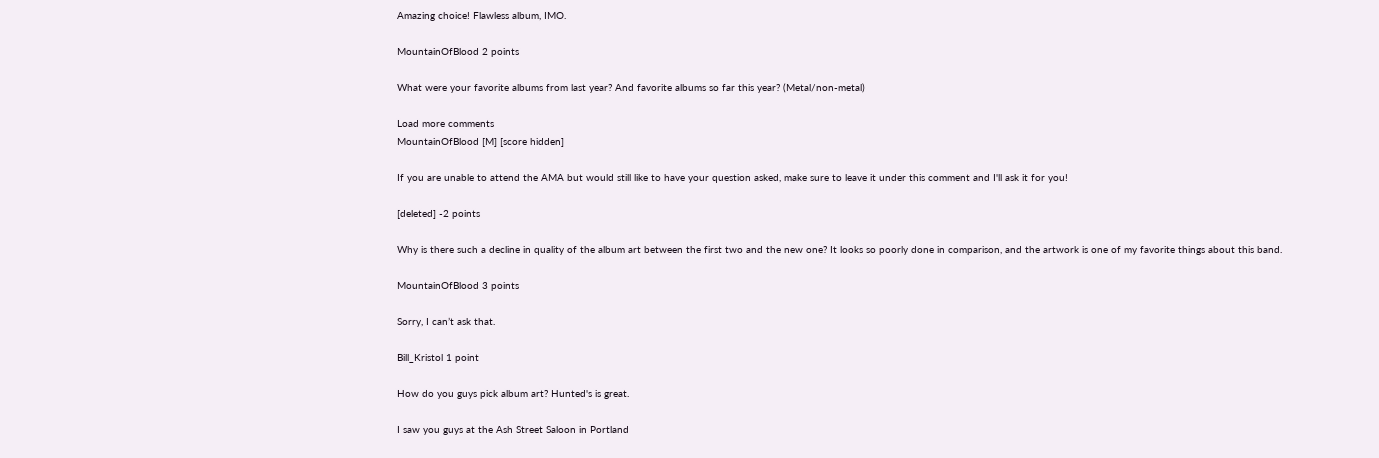Amazing choice! Flawless album, IMO.

MountainOfBlood 2 points

What were your favorite albums from last year? And favorite albums so far this year? (Metal/non-metal)

Load more comments
MountainOfBlood [M] [score hidden]

If you are unable to attend the AMA but would still like to have your question asked, make sure to leave it under this comment and I'll ask it for you!

[deleted] -2 points

Why is there such a decline in quality of the album art between the first two and the new one? It looks so poorly done in comparison, and the artwork is one of my favorite things about this band.

MountainOfBlood 3 points

Sorry, I can’t ask that.

Bill_Kristol 1 point

How do you guys pick album art? Hunted's is great.

I saw you guys at the Ash Street Saloon in Portland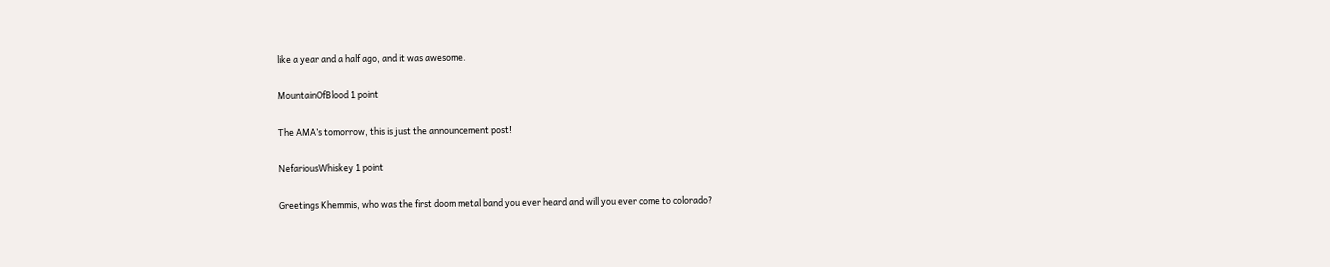like a year and a half ago, and it was awesome.

MountainOfBlood 1 point

The AMA’s tomorrow, this is just the announcement post!

NefariousWhiskey 1 point

Greetings Khemmis, who was the first doom metal band you ever heard and will you ever come to colorado?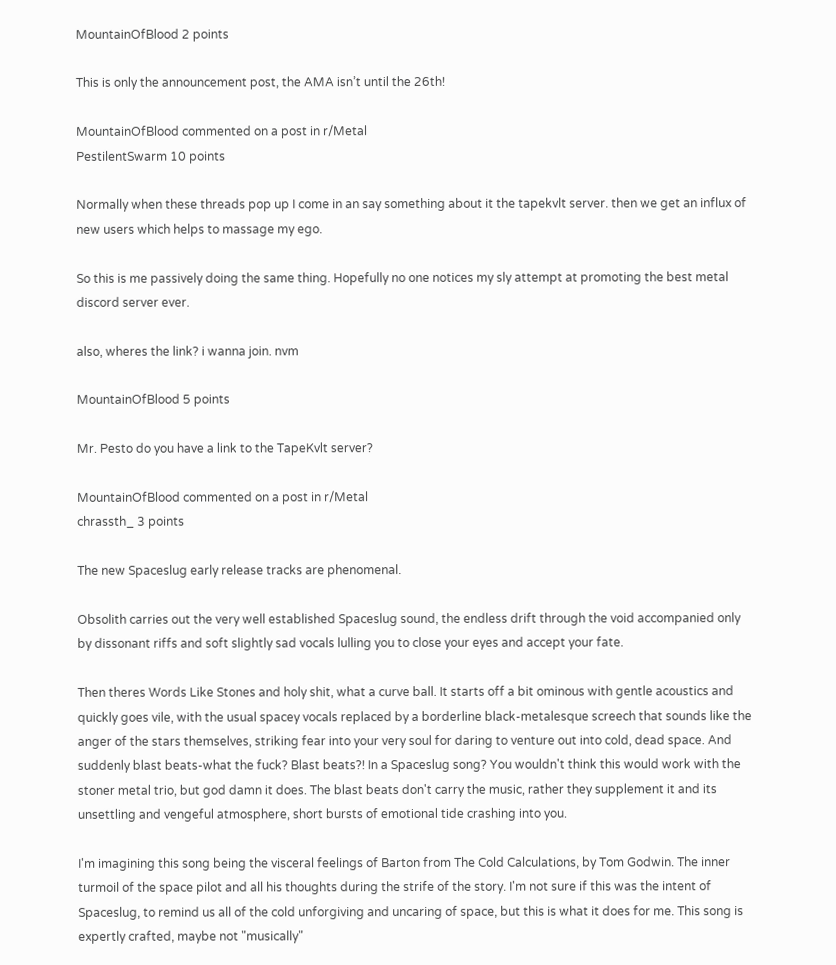MountainOfBlood 2 points

This is only the announcement post, the AMA isn’t until the 26th!

MountainOfBlood commented on a post in r/Metal
PestilentSwarm 10 points

Normally when these threads pop up I come in an say something about it the tapekvlt server. then we get an influx of new users which helps to massage my ego.

So this is me passively doing the same thing. Hopefully no one notices my sly attempt at promoting the best metal discord server ever.

also, wheres the link? i wanna join. nvm

MountainOfBlood 5 points

Mr. Pesto do you have a link to the TapeKvlt server?

MountainOfBlood commented on a post in r/Metal
chrassth_ 3 points

The new Spaceslug early release tracks are phenomenal.

Obsolith carries out the very well established Spaceslug sound, the endless drift through the void accompanied only by dissonant riffs and soft slightly sad vocals lulling you to close your eyes and accept your fate.

Then theres Words Like Stones and holy shit, what a curve ball. It starts off a bit ominous with gentle acoustics and quickly goes vile, with the usual spacey vocals replaced by a borderline black-metalesque screech that sounds like the anger of the stars themselves, striking fear into your very soul for daring to venture out into cold, dead space. And suddenly blast beats-what the fuck? Blast beats?! In a Spaceslug song? You wouldn't think this would work with the stoner metal trio, but god damn it does. The blast beats don't carry the music, rather they supplement it and its unsettling and vengeful atmosphere, short bursts of emotional tide crashing into you.

I'm imagining this song being the visceral feelings of Barton from The Cold Calculations, by Tom Godwin. The inner turmoil of the space pilot and all his thoughts during the strife of the story. I'm not sure if this was the intent of Spaceslug, to remind us all of the cold unforgiving and uncaring of space, but this is what it does for me. This song is expertly crafted, maybe not "musically"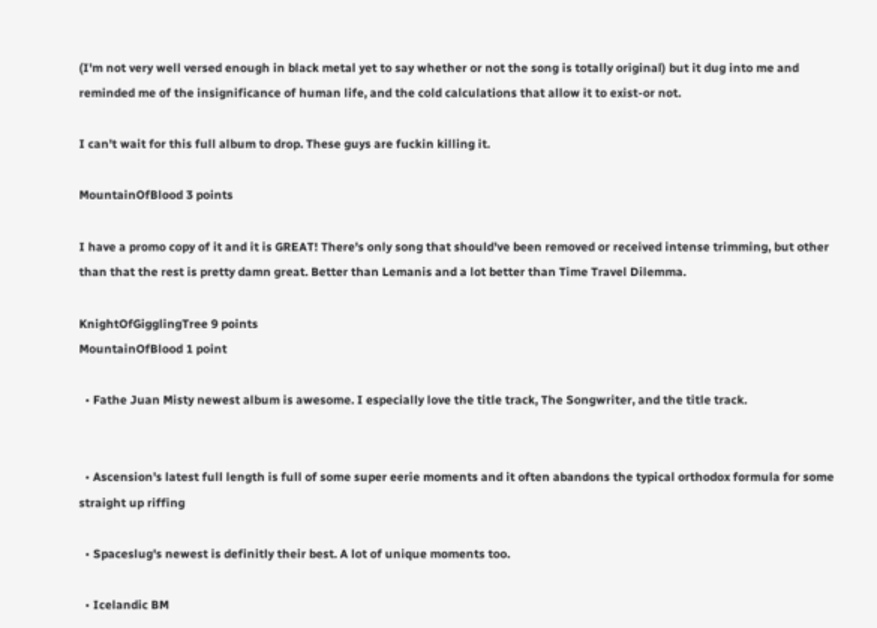(I'm not very well versed enough in black metal yet to say whether or not the song is totally original) but it dug into me and reminded me of the insignificance of human life, and the cold calculations that allow it to exist-or not.

I can't wait for this full album to drop. These guys are fuckin killing it.

MountainOfBlood 3 points

I have a promo copy of it and it is GREAT! There's only song that should've been removed or received intense trimming, but other than that the rest is pretty damn great. Better than Lemanis and a lot better than Time Travel Dilemma.

KnightOfGigglingTree 9 points
MountainOfBlood 1 point

  • Fathe Juan Misty newest album is awesome. I especially love the title track, The Songwriter, and the title track.


  • Ascension's latest full length is full of some super eerie moments and it often abandons the typical orthodox formula for some straight up riffing

  • Spaceslug's newest is definitly their best. A lot of unique moments too.

  • Icelandic BM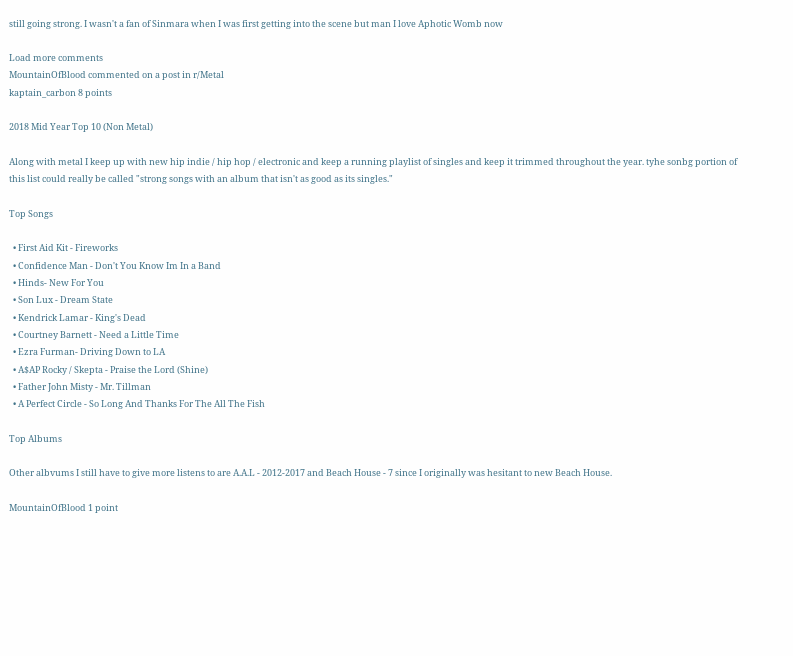still going strong. I wasn't a fan of Sinmara when I was first getting into the scene but man I love Aphotic Womb now

Load more comments
MountainOfBlood commented on a post in r/Metal
kaptain_carbon 8 points

2018 Mid Year Top 10 (Non Metal)

Along with metal I keep up with new hip indie / hip hop / electronic and keep a running playlist of singles and keep it trimmed throughout the year. tyhe sonbg portion of this list could really be called "strong songs with an album that isn't as good as its singles."

Top Songs

  • First Aid Kit - Fireworks
  • Confidence Man - Don't You Know Im In a Band
  • Hinds- New For You
  • Son Lux - Dream State
  • Kendrick Lamar - King's Dead
  • Courtney Barnett - Need a Little Time
  • Ezra Furman- Driving Down to LA
  • A$AP Rocky / Skepta - Praise the Lord (Shine)
  • Father John Misty - Mr. Tillman
  • A Perfect Circle - So Long And Thanks For The All The Fish

Top Albums

Other albvums I still have to give more listens to are A.A.L - 2012-2017 and Beach House - 7 since I originally was hesitant to new Beach House.

MountainOfBlood 1 point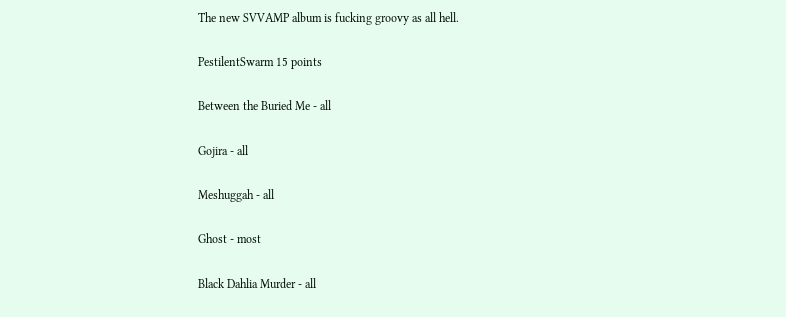The new SVVAMP album is fucking groovy as all hell.

PestilentSwarm 15 points

Between the Buried Me - all

Gojira - all

Meshuggah - all

Ghost - most

Black Dahlia Murder - all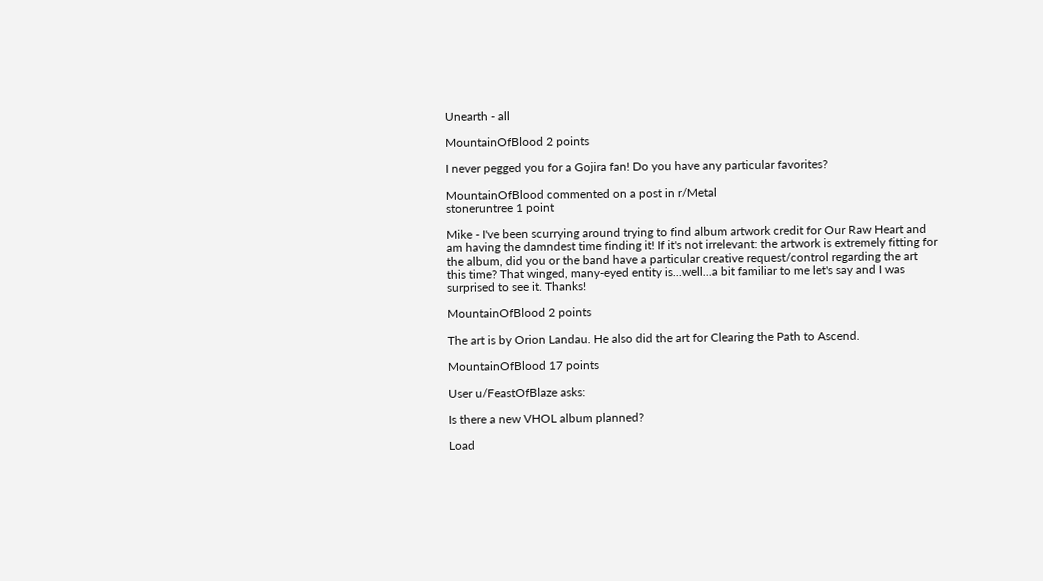Unearth - all

MountainOfBlood 2 points

I never pegged you for a Gojira fan! Do you have any particular favorites?

MountainOfBlood commented on a post in r/Metal
stoneruntree 1 point

Mike - I've been scurrying around trying to find album artwork credit for Our Raw Heart and am having the damndest time finding it! If it's not irrelevant: the artwork is extremely fitting for the album, did you or the band have a particular creative request/control regarding the art this time? That winged, many-eyed entity is...well...a bit familiar to me let's say and I was surprised to see it. Thanks!

MountainOfBlood 2 points

The art is by Orion Landau. He also did the art for Clearing the Path to Ascend.

MountainOfBlood 17 points

User u/FeastOfBlaze asks:

Is there a new VHOL album planned?

Load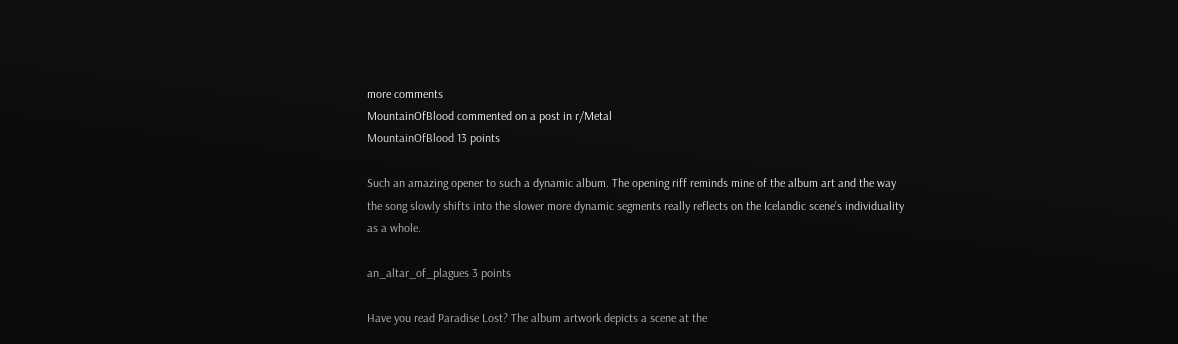more comments
MountainOfBlood commented on a post in r/Metal
MountainOfBlood 13 points

Such an amazing opener to such a dynamic album. The opening riff reminds mine of the album art and the way the song slowly shifts into the slower more dynamic segments really reflects on the Icelandic scene’s individuality as a whole.

an_altar_of_plagues 3 points

Have you read Paradise Lost? The album artwork depicts a scene at the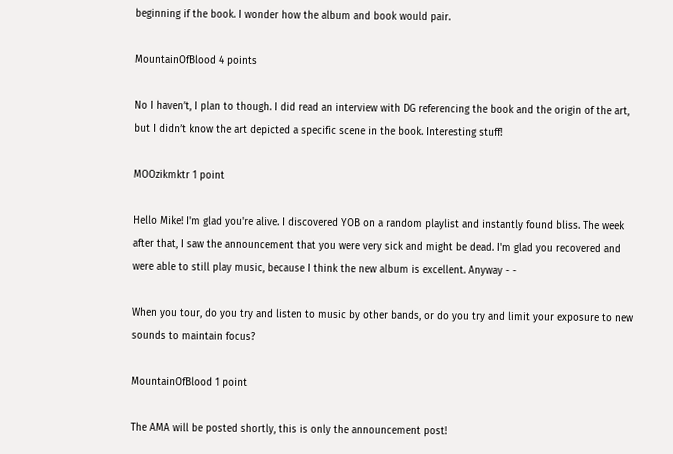beginning if the book. I wonder how the album and book would pair.

MountainOfBlood 4 points

No I haven’t, I plan to though. I did read an interview with DG referencing the book and the origin of the art, but I didn’t know the art depicted a specific scene in the book. Interesting stuff!

MOOzikmktr 1 point

Hello Mike! I'm glad you're alive. I discovered YOB on a random playlist and instantly found bliss. The week after that, I saw the announcement that you were very sick and might be dead. I'm glad you recovered and were able to still play music, because I think the new album is excellent. Anyway - -

When you tour, do you try and listen to music by other bands, or do you try and limit your exposure to new sounds to maintain focus?

MountainOfBlood 1 point

The AMA will be posted shortly, this is only the announcement post!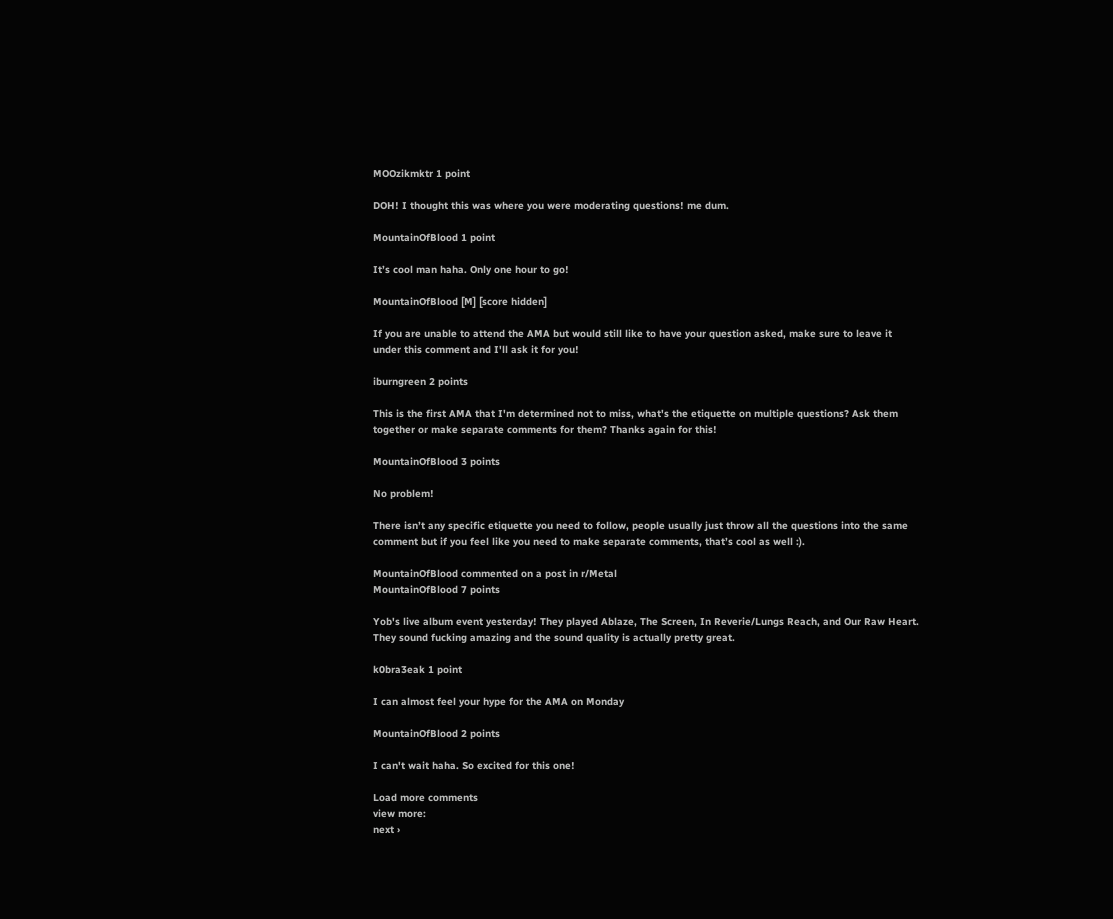MOOzikmktr 1 point

DOH! I thought this was where you were moderating questions! me dum.

MountainOfBlood 1 point

It’s cool man haha. Only one hour to go!

MountainOfBlood [M] [score hidden]

If you are unable to attend the AMA but would still like to have your question asked, make sure to leave it under this comment and I'll ask it for you!

iburngreen 2 points

This is the first AMA that I'm determined not to miss, what's the etiquette on multiple questions? Ask them together or make separate comments for them? Thanks again for this!

MountainOfBlood 3 points

No problem!

There isn’t any specific etiquette you need to follow, people usually just throw all the questions into the same comment but if you feel like you need to make separate comments, that’s cool as well :).

MountainOfBlood commented on a post in r/Metal
MountainOfBlood 7 points

Yob's live album event yesterday! They played Ablaze, The Screen, In Reverie/Lungs Reach, and Our Raw Heart. They sound fucking amazing and the sound quality is actually pretty great.

k0bra3eak 1 point

I can almost feel your hype for the AMA on Monday

MountainOfBlood 2 points

I can't wait haha. So excited for this one!

Load more comments
view more:
next ›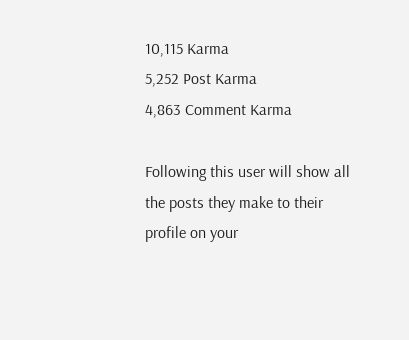10,115 Karma
5,252 Post Karma
4,863 Comment Karma

Following this user will show all the posts they make to their profile on your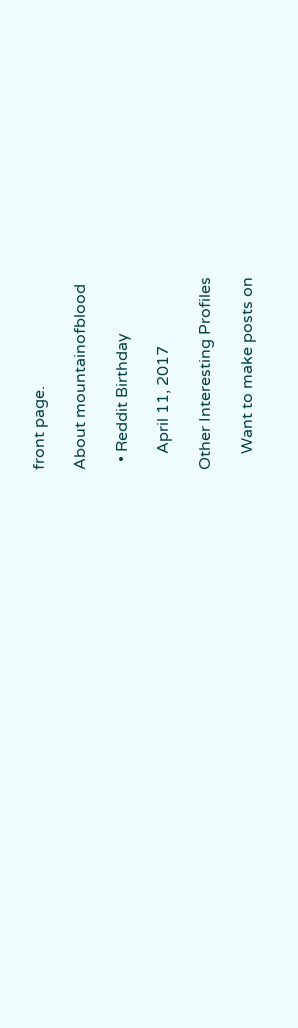front page.

About mountainofblood

  • Reddit Birthday

    April 11, 2017

Other Interesting Profiles

    Want to make posts on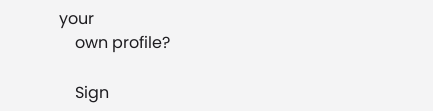your
    own profile?

    Sign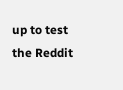up to test the Reddit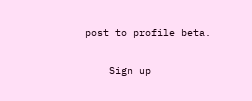post to profile beta.

    Sign up